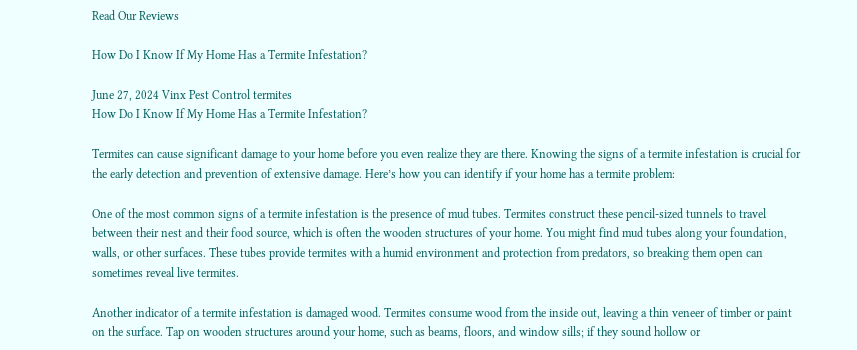Read Our Reviews

How Do I Know If My Home Has a Termite Infestation?

June 27, 2024 Vinx Pest Control termites
How Do I Know If My Home Has a Termite Infestation?

Termites can cause significant damage to your home before you even realize they are there. Knowing the signs of a termite infestation is crucial for the early detection and prevention of extensive damage. Here’s how you can identify if your home has a termite problem:

One of the most common signs of a termite infestation is the presence of mud tubes. Termites construct these pencil-sized tunnels to travel between their nest and their food source, which is often the wooden structures of your home. You might find mud tubes along your foundation, walls, or other surfaces. These tubes provide termites with a humid environment and protection from predators, so breaking them open can sometimes reveal live termites.

Another indicator of a termite infestation is damaged wood. Termites consume wood from the inside out, leaving a thin veneer of timber or paint on the surface. Tap on wooden structures around your home, such as beams, floors, and window sills; if they sound hollow or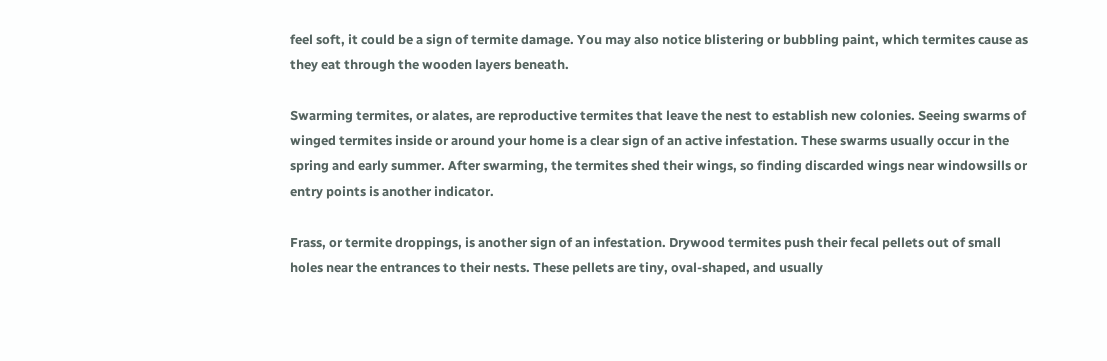feel soft, it could be a sign of termite damage. You may also notice blistering or bubbling paint, which termites cause as they eat through the wooden layers beneath.

Swarming termites, or alates, are reproductive termites that leave the nest to establish new colonies. Seeing swarms of winged termites inside or around your home is a clear sign of an active infestation. These swarms usually occur in the spring and early summer. After swarming, the termites shed their wings, so finding discarded wings near windowsills or entry points is another indicator.

Frass, or termite droppings, is another sign of an infestation. Drywood termites push their fecal pellets out of small holes near the entrances to their nests. These pellets are tiny, oval-shaped, and usually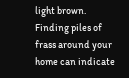light brown. Finding piles of frass around your home can indicate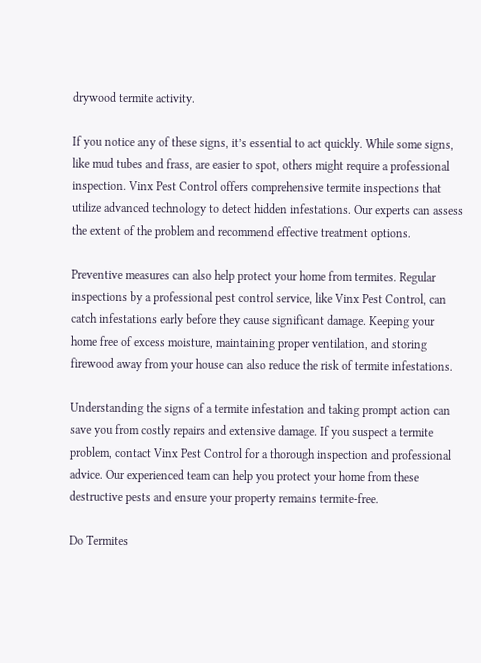drywood termite activity.

If you notice any of these signs, it’s essential to act quickly. While some signs, like mud tubes and frass, are easier to spot, others might require a professional inspection. Vinx Pest Control offers comprehensive termite inspections that utilize advanced technology to detect hidden infestations. Our experts can assess the extent of the problem and recommend effective treatment options.

Preventive measures can also help protect your home from termites. Regular inspections by a professional pest control service, like Vinx Pest Control, can catch infestations early before they cause significant damage. Keeping your home free of excess moisture, maintaining proper ventilation, and storing firewood away from your house can also reduce the risk of termite infestations.

Understanding the signs of a termite infestation and taking prompt action can save you from costly repairs and extensive damage. If you suspect a termite problem, contact Vinx Pest Control for a thorough inspection and professional advice. Our experienced team can help you protect your home from these destructive pests and ensure your property remains termite-free.

Do Termites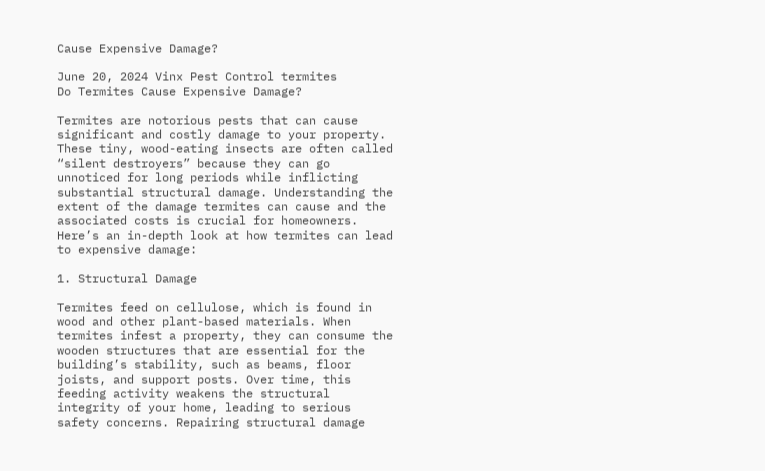Cause Expensive Damage?

June 20, 2024 Vinx Pest Control termites
Do Termites Cause Expensive Damage?

Termites are notorious pests that can cause significant and costly damage to your property. These tiny, wood-eating insects are often called “silent destroyers” because they can go unnoticed for long periods while inflicting substantial structural damage. Understanding the extent of the damage termites can cause and the associated costs is crucial for homeowners. Here’s an in-depth look at how termites can lead to expensive damage:

1. Structural Damage

Termites feed on cellulose, which is found in wood and other plant-based materials. When termites infest a property, they can consume the wooden structures that are essential for the building’s stability, such as beams, floor joists, and support posts. Over time, this feeding activity weakens the structural integrity of your home, leading to serious safety concerns. Repairing structural damage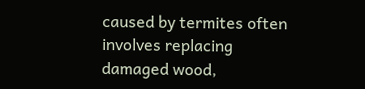caused by termites often involves replacing damaged wood,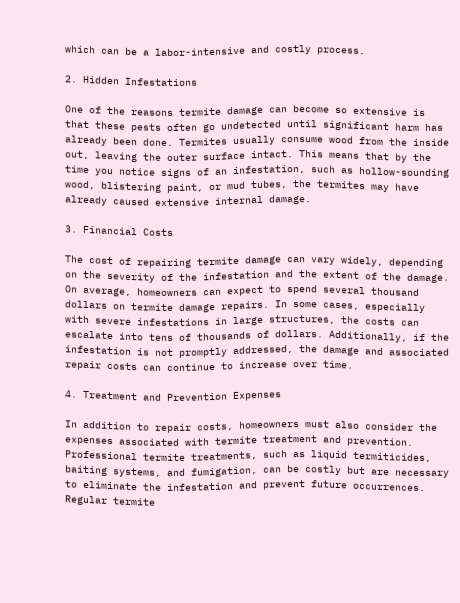which can be a labor-intensive and costly process.

2. Hidden Infestations

One of the reasons termite damage can become so extensive is that these pests often go undetected until significant harm has already been done. Termites usually consume wood from the inside out, leaving the outer surface intact. This means that by the time you notice signs of an infestation, such as hollow-sounding wood, blistering paint, or mud tubes, the termites may have already caused extensive internal damage.

3. Financial Costs

The cost of repairing termite damage can vary widely, depending on the severity of the infestation and the extent of the damage. On average, homeowners can expect to spend several thousand dollars on termite damage repairs. In some cases, especially with severe infestations in large structures, the costs can escalate into tens of thousands of dollars. Additionally, if the infestation is not promptly addressed, the damage and associated repair costs can continue to increase over time.

4. Treatment and Prevention Expenses

In addition to repair costs, homeowners must also consider the expenses associated with termite treatment and prevention. Professional termite treatments, such as liquid termiticides, baiting systems, and fumigation, can be costly but are necessary to eliminate the infestation and prevent future occurrences. Regular termite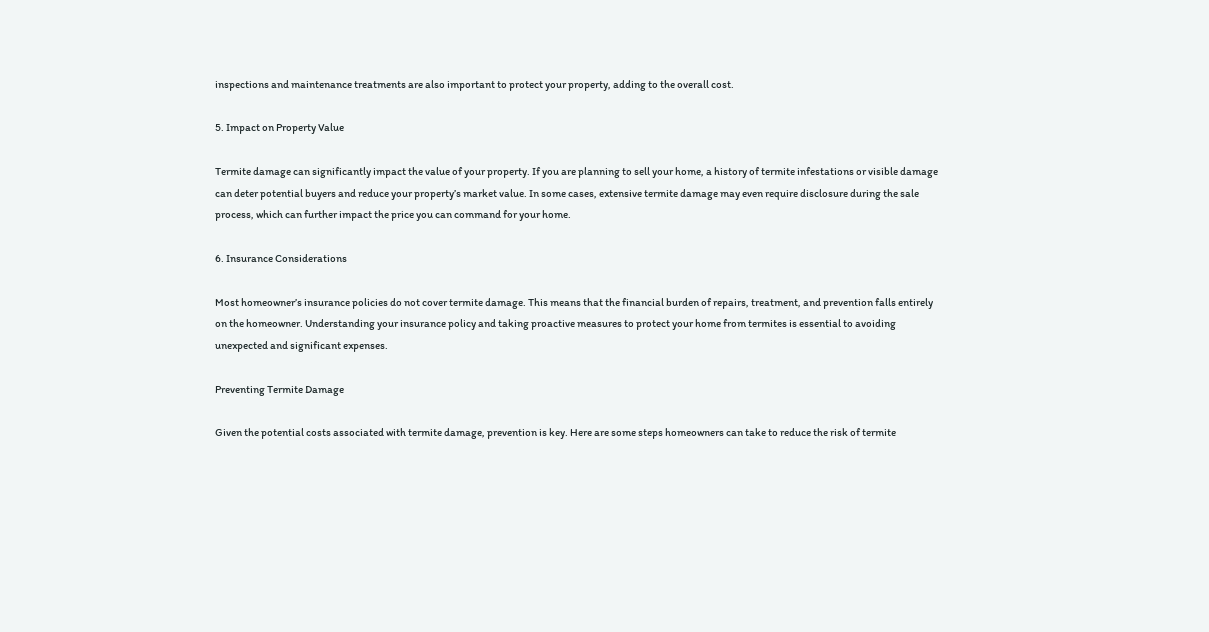inspections and maintenance treatments are also important to protect your property, adding to the overall cost.

5. Impact on Property Value

Termite damage can significantly impact the value of your property. If you are planning to sell your home, a history of termite infestations or visible damage can deter potential buyers and reduce your property’s market value. In some cases, extensive termite damage may even require disclosure during the sale process, which can further impact the price you can command for your home.

6. Insurance Considerations

Most homeowner’s insurance policies do not cover termite damage. This means that the financial burden of repairs, treatment, and prevention falls entirely on the homeowner. Understanding your insurance policy and taking proactive measures to protect your home from termites is essential to avoiding unexpected and significant expenses.

Preventing Termite Damage

Given the potential costs associated with termite damage, prevention is key. Here are some steps homeowners can take to reduce the risk of termite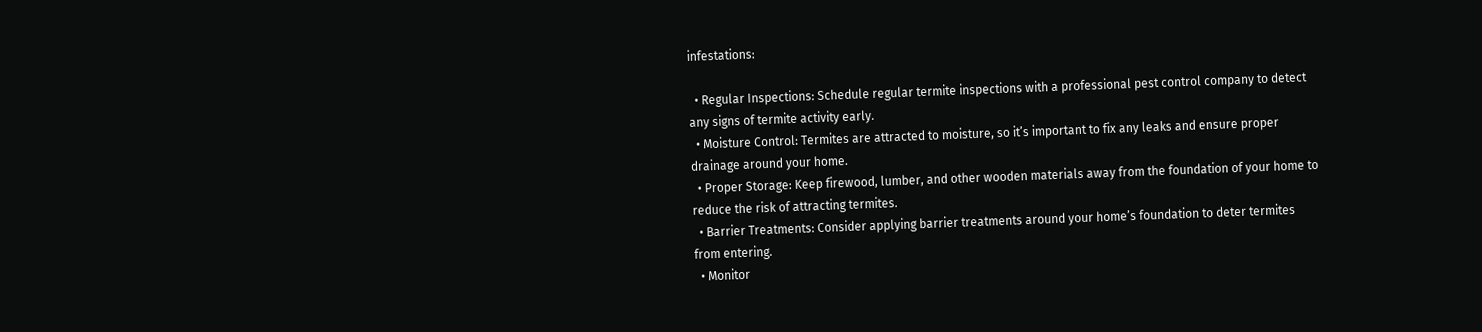infestations:

  • Regular Inspections: Schedule regular termite inspections with a professional pest control company to detect any signs of termite activity early.
  • Moisture Control: Termites are attracted to moisture, so it’s important to fix any leaks and ensure proper drainage around your home.
  • Proper Storage: Keep firewood, lumber, and other wooden materials away from the foundation of your home to reduce the risk of attracting termites.
  • Barrier Treatments: Consider applying barrier treatments around your home’s foundation to deter termites from entering.
  • Monitor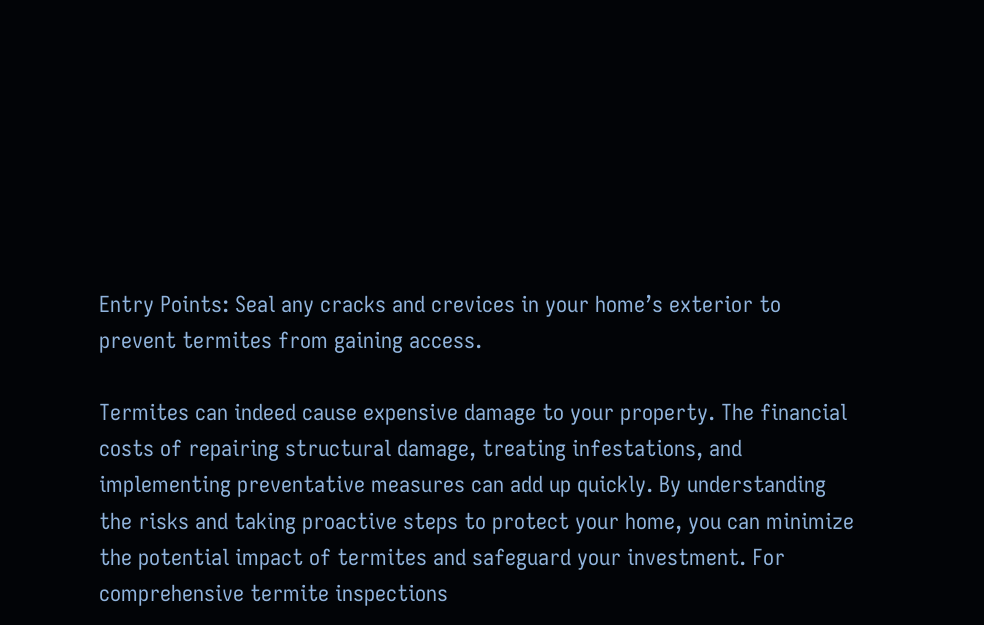Entry Points: Seal any cracks and crevices in your home’s exterior to prevent termites from gaining access.

Termites can indeed cause expensive damage to your property. The financial costs of repairing structural damage, treating infestations, and implementing preventative measures can add up quickly. By understanding the risks and taking proactive steps to protect your home, you can minimize the potential impact of termites and safeguard your investment. For comprehensive termite inspections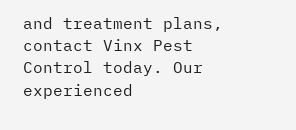and treatment plans, contact Vinx Pest Control today. Our experienced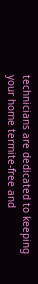technicians are dedicated to keeping your home termite-free and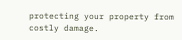protecting your property from costly damage.